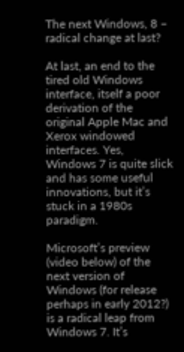The next Windows, 8 – radical change at last?

At last, an end to the tired old Windows interface, itself a poor derivation of the original Apple Mac and Xerox windowed interfaces. Yes, Windows 7 is quite slick and has some useful innovations, but it’s stuck in a 1980s paradigm.

Microsoft’s preview (video below) of the next version of Windows (for release perhaps in early 2012?) is a radical leap from Windows 7. It’s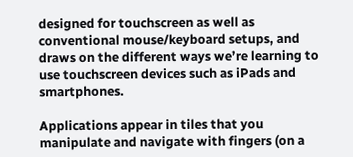designed for touchscreen as well as conventional mouse/keyboard setups, and draws on the different ways we’re learning to use touchscreen devices such as iPads and smartphones.

Applications appear in tiles that you manipulate and navigate with fingers (on a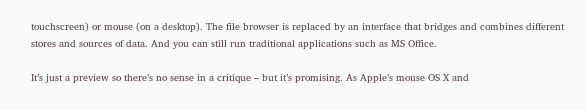touchscreen) or mouse (on a desktop). The file browser is replaced by an interface that bridges and combines different stores and sources of data. And you can still run traditional applications such as MS Office.

It’s just a preview so there’s no sense in a critique – but it’s promising. As Apple’s mouse OS X and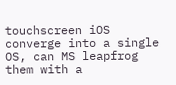touchscreen iOS converge into a single OS, can MS leapfrog them with a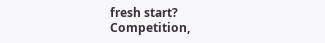fresh start? Competition,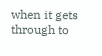when it gets through to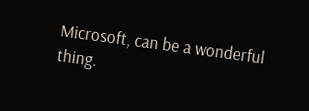Microsoft, can be a wonderful thing.